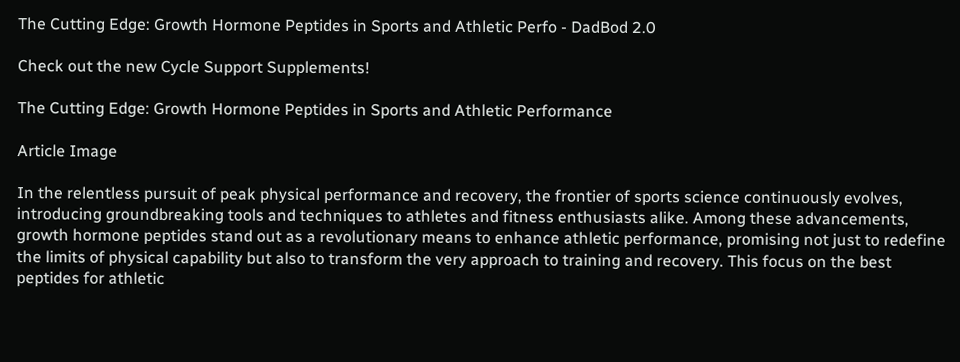The Cutting Edge: Growth Hormone Peptides in Sports and Athletic Perfo - DadBod 2.0

Check out the new Cycle Support Supplements!

The Cutting Edge: Growth Hormone Peptides in Sports and Athletic Performance

Article Image

In the relentless pursuit of peak physical performance and recovery, the frontier of sports science continuously evolves, introducing groundbreaking tools and techniques to athletes and fitness enthusiasts alike. Among these advancements, growth hormone peptides stand out as a revolutionary means to enhance athletic performance, promising not just to redefine the limits of physical capability but also to transform the very approach to training and recovery. This focus on the best peptides for athletic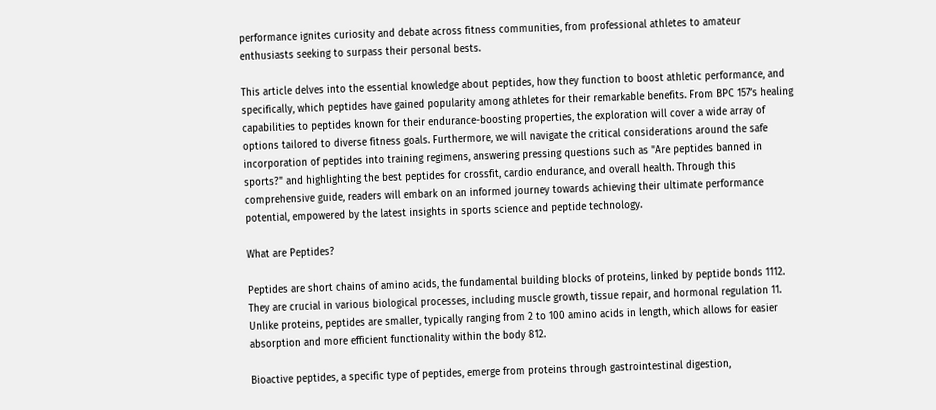performance ignites curiosity and debate across fitness communities, from professional athletes to amateur enthusiasts seeking to surpass their personal bests.

This article delves into the essential knowledge about peptides, how they function to boost athletic performance, and specifically, which peptides have gained popularity among athletes for their remarkable benefits. From BPC 157’s healing capabilities to peptides known for their endurance-boosting properties, the exploration will cover a wide array of options tailored to diverse fitness goals. Furthermore, we will navigate the critical considerations around the safe incorporation of peptides into training regimens, answering pressing questions such as "Are peptides banned in sports?" and highlighting the best peptides for crossfit, cardio endurance, and overall health. Through this comprehensive guide, readers will embark on an informed journey towards achieving their ultimate performance potential, empowered by the latest insights in sports science and peptide technology.

What are Peptides?

Peptides are short chains of amino acids, the fundamental building blocks of proteins, linked by peptide bonds 1112. They are crucial in various biological processes, including muscle growth, tissue repair, and hormonal regulation 11. Unlike proteins, peptides are smaller, typically ranging from 2 to 100 amino acids in length, which allows for easier absorption and more efficient functionality within the body 812.

Bioactive peptides, a specific type of peptides, emerge from proteins through gastrointestinal digestion,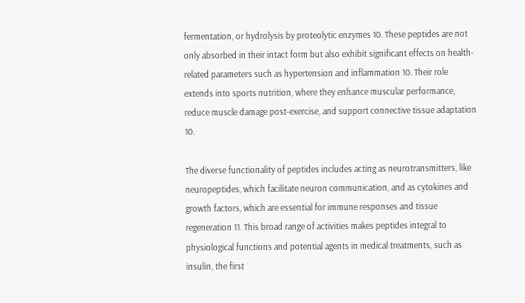fermentation, or hydrolysis by proteolytic enzymes 10. These peptides are not only absorbed in their intact form but also exhibit significant effects on health-related parameters such as hypertension and inflammation 10. Their role extends into sports nutrition, where they enhance muscular performance, reduce muscle damage post-exercise, and support connective tissue adaptation 10.

The diverse functionality of peptides includes acting as neurotransmitters, like neuropeptides, which facilitate neuron communication, and as cytokines and growth factors, which are essential for immune responses and tissue regeneration 11. This broad range of activities makes peptides integral to physiological functions and potential agents in medical treatments, such as insulin, the first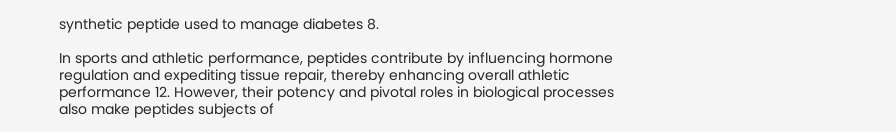synthetic peptide used to manage diabetes 8.

In sports and athletic performance, peptides contribute by influencing hormone regulation and expediting tissue repair, thereby enhancing overall athletic performance 12. However, their potency and pivotal roles in biological processes also make peptides subjects of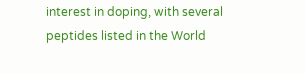interest in doping, with several peptides listed in the World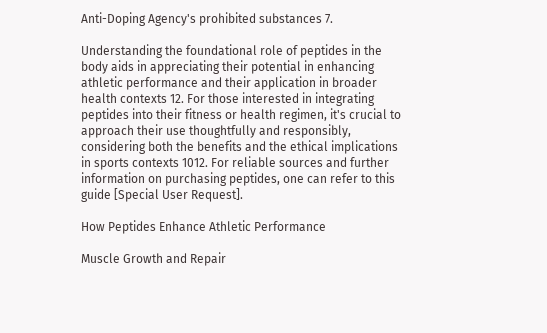Anti-Doping Agency's prohibited substances 7.

Understanding the foundational role of peptides in the body aids in appreciating their potential in enhancing athletic performance and their application in broader health contexts 12. For those interested in integrating peptides into their fitness or health regimen, it's crucial to approach their use thoughtfully and responsibly, considering both the benefits and the ethical implications in sports contexts 1012. For reliable sources and further information on purchasing peptides, one can refer to this guide [Special User Request].

How Peptides Enhance Athletic Performance

Muscle Growth and Repair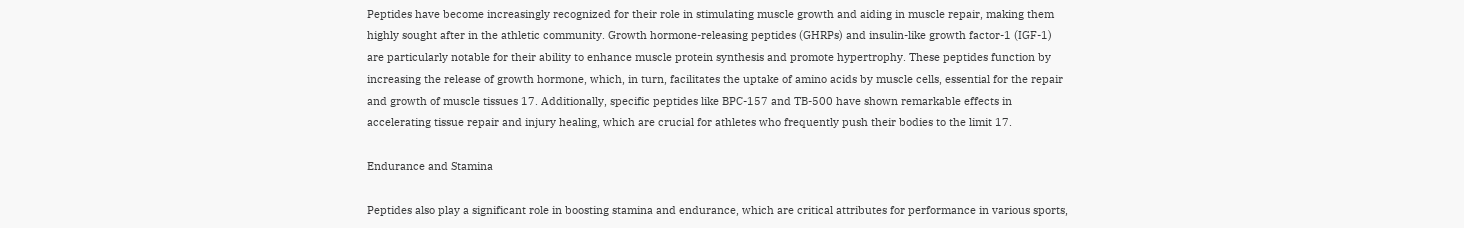Peptides have become increasingly recognized for their role in stimulating muscle growth and aiding in muscle repair, making them highly sought after in the athletic community. Growth hormone-releasing peptides (GHRPs) and insulin-like growth factor-1 (IGF-1) are particularly notable for their ability to enhance muscle protein synthesis and promote hypertrophy. These peptides function by increasing the release of growth hormone, which, in turn, facilitates the uptake of amino acids by muscle cells, essential for the repair and growth of muscle tissues 17. Additionally, specific peptides like BPC-157 and TB-500 have shown remarkable effects in accelerating tissue repair and injury healing, which are crucial for athletes who frequently push their bodies to the limit 17.

Endurance and Stamina

Peptides also play a significant role in boosting stamina and endurance, which are critical attributes for performance in various sports,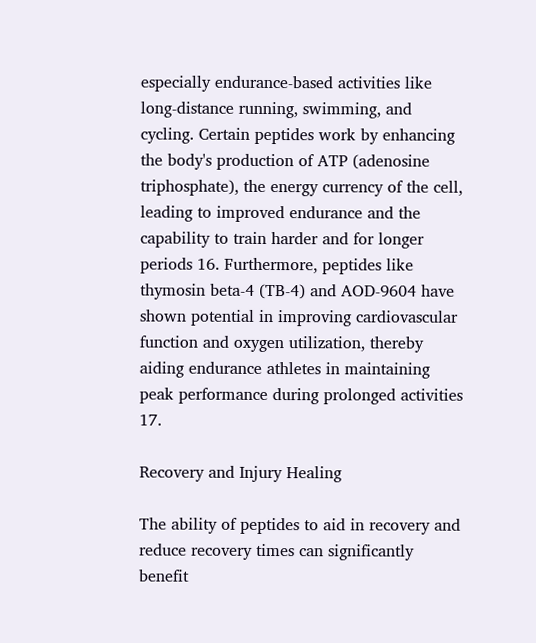especially endurance-based activities like long-distance running, swimming, and cycling. Certain peptides work by enhancing the body's production of ATP (adenosine triphosphate), the energy currency of the cell, leading to improved endurance and the capability to train harder and for longer periods 16. Furthermore, peptides like thymosin beta-4 (TB-4) and AOD-9604 have shown potential in improving cardiovascular function and oxygen utilization, thereby aiding endurance athletes in maintaining peak performance during prolonged activities 17.

Recovery and Injury Healing

The ability of peptides to aid in recovery and reduce recovery times can significantly benefit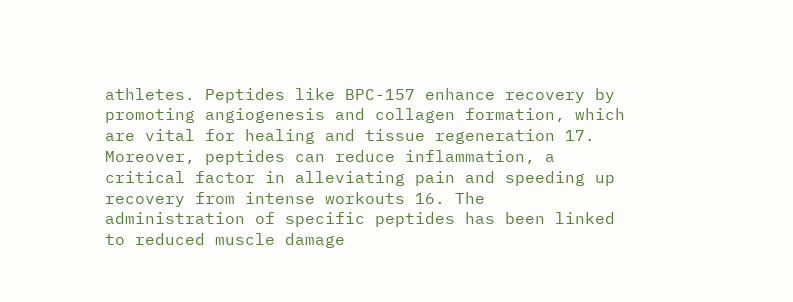athletes. Peptides like BPC-157 enhance recovery by promoting angiogenesis and collagen formation, which are vital for healing and tissue regeneration 17. Moreover, peptides can reduce inflammation, a critical factor in alleviating pain and speeding up recovery from intense workouts 16. The administration of specific peptides has been linked to reduced muscle damage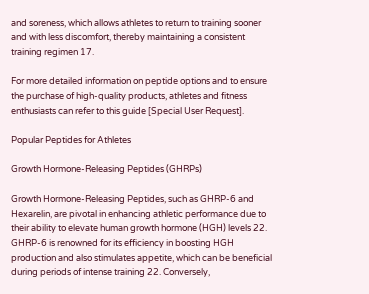and soreness, which allows athletes to return to training sooner and with less discomfort, thereby maintaining a consistent training regimen 17.

For more detailed information on peptide options and to ensure the purchase of high-quality products, athletes and fitness enthusiasts can refer to this guide [Special User Request].

Popular Peptides for Athletes

Growth Hormone-Releasing Peptides (GHRPs)

Growth Hormone-Releasing Peptides, such as GHRP-6 and Hexarelin, are pivotal in enhancing athletic performance due to their ability to elevate human growth hormone (HGH) levels 22. GHRP-6 is renowned for its efficiency in boosting HGH production and also stimulates appetite, which can be beneficial during periods of intense training 22. Conversely,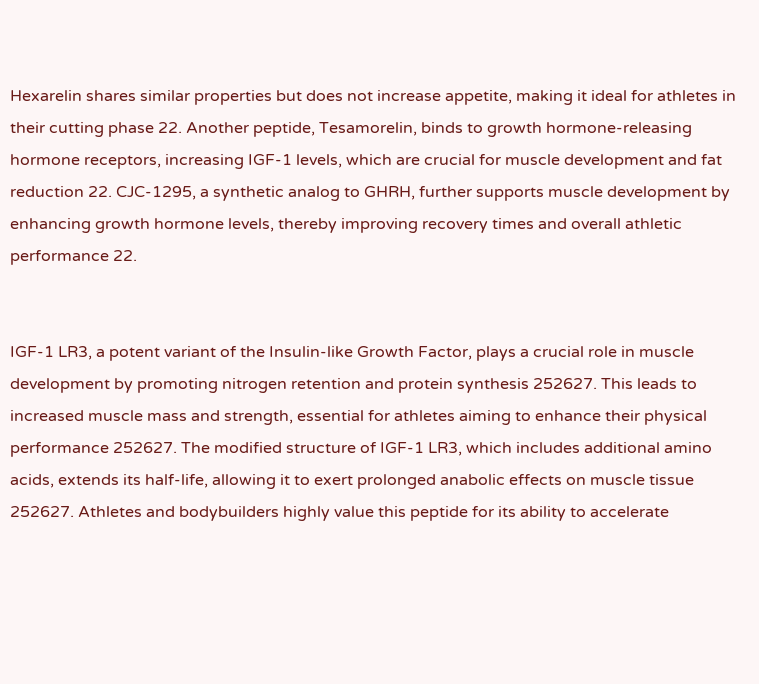Hexarelin shares similar properties but does not increase appetite, making it ideal for athletes in their cutting phase 22. Another peptide, Tesamorelin, binds to growth hormone-releasing hormone receptors, increasing IGF-1 levels, which are crucial for muscle development and fat reduction 22. CJC-1295, a synthetic analog to GHRH, further supports muscle development by enhancing growth hormone levels, thereby improving recovery times and overall athletic performance 22.


IGF-1 LR3, a potent variant of the Insulin-like Growth Factor, plays a crucial role in muscle development by promoting nitrogen retention and protein synthesis 252627. This leads to increased muscle mass and strength, essential for athletes aiming to enhance their physical performance 252627. The modified structure of IGF-1 LR3, which includes additional amino acids, extends its half-life, allowing it to exert prolonged anabolic effects on muscle tissue 252627. Athletes and bodybuilders highly value this peptide for its ability to accelerate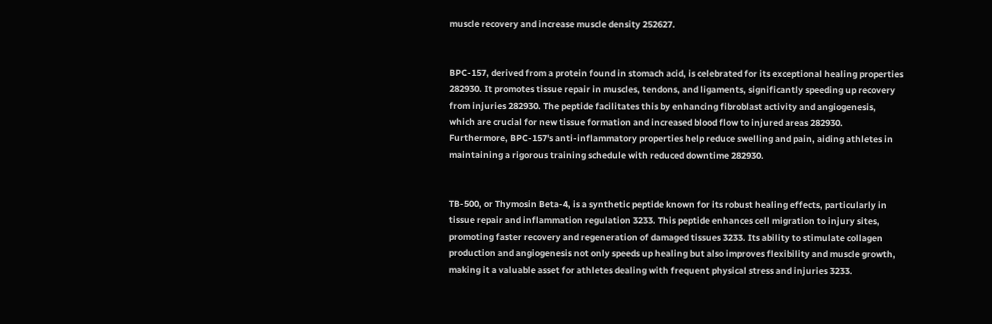muscle recovery and increase muscle density 252627.


BPC-157, derived from a protein found in stomach acid, is celebrated for its exceptional healing properties 282930. It promotes tissue repair in muscles, tendons, and ligaments, significantly speeding up recovery from injuries 282930. The peptide facilitates this by enhancing fibroblast activity and angiogenesis, which are crucial for new tissue formation and increased blood flow to injured areas 282930. Furthermore, BPC-157's anti-inflammatory properties help reduce swelling and pain, aiding athletes in maintaining a rigorous training schedule with reduced downtime 282930.


TB-500, or Thymosin Beta-4, is a synthetic peptide known for its robust healing effects, particularly in tissue repair and inflammation regulation 3233. This peptide enhances cell migration to injury sites, promoting faster recovery and regeneration of damaged tissues 3233. Its ability to stimulate collagen production and angiogenesis not only speeds up healing but also improves flexibility and muscle growth, making it a valuable asset for athletes dealing with frequent physical stress and injuries 3233.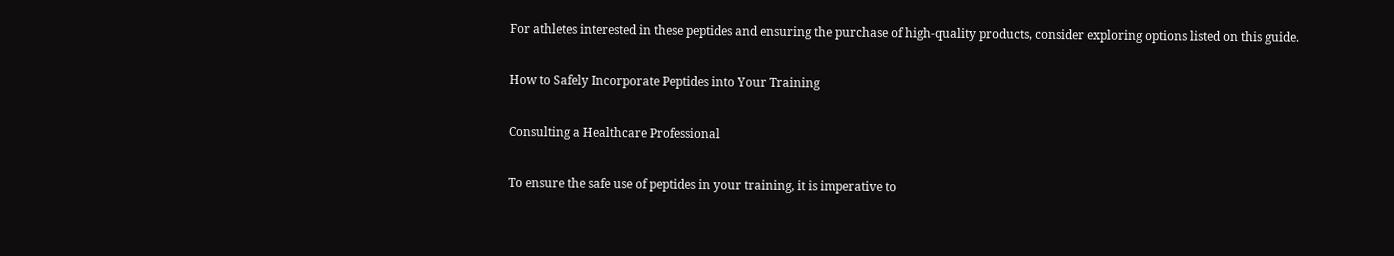For athletes interested in these peptides and ensuring the purchase of high-quality products, consider exploring options listed on this guide.

How to Safely Incorporate Peptides into Your Training

Consulting a Healthcare Professional

To ensure the safe use of peptides in your training, it is imperative to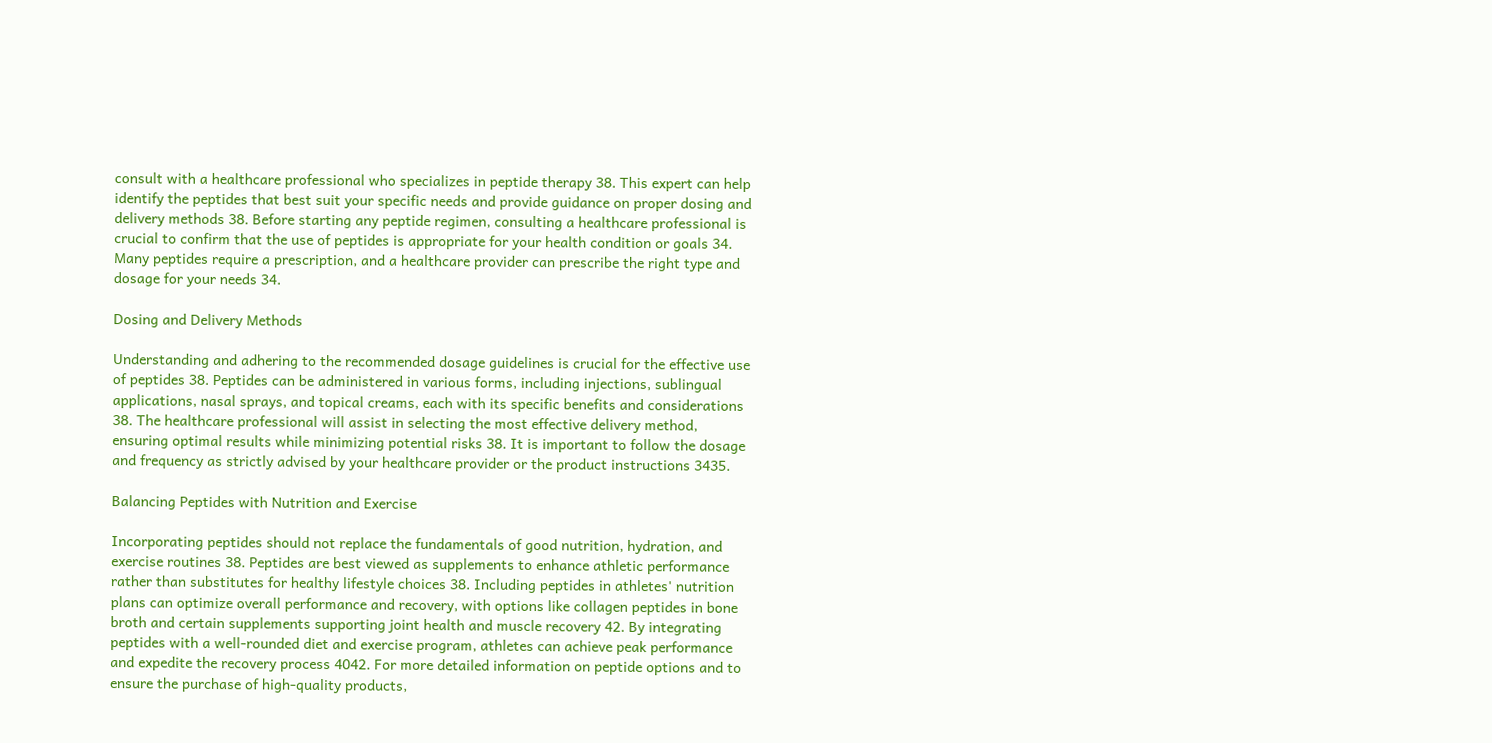consult with a healthcare professional who specializes in peptide therapy 38. This expert can help identify the peptides that best suit your specific needs and provide guidance on proper dosing and delivery methods 38. Before starting any peptide regimen, consulting a healthcare professional is crucial to confirm that the use of peptides is appropriate for your health condition or goals 34. Many peptides require a prescription, and a healthcare provider can prescribe the right type and dosage for your needs 34.

Dosing and Delivery Methods

Understanding and adhering to the recommended dosage guidelines is crucial for the effective use of peptides 38. Peptides can be administered in various forms, including injections, sublingual applications, nasal sprays, and topical creams, each with its specific benefits and considerations 38. The healthcare professional will assist in selecting the most effective delivery method, ensuring optimal results while minimizing potential risks 38. It is important to follow the dosage and frequency as strictly advised by your healthcare provider or the product instructions 3435.

Balancing Peptides with Nutrition and Exercise

Incorporating peptides should not replace the fundamentals of good nutrition, hydration, and exercise routines 38. Peptides are best viewed as supplements to enhance athletic performance rather than substitutes for healthy lifestyle choices 38. Including peptides in athletes' nutrition plans can optimize overall performance and recovery, with options like collagen peptides in bone broth and certain supplements supporting joint health and muscle recovery 42. By integrating peptides with a well-rounded diet and exercise program, athletes can achieve peak performance and expedite the recovery process 4042. For more detailed information on peptide options and to ensure the purchase of high-quality products,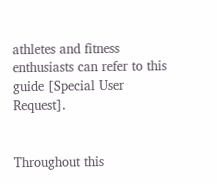athletes and fitness enthusiasts can refer to this guide [Special User Request].


Throughout this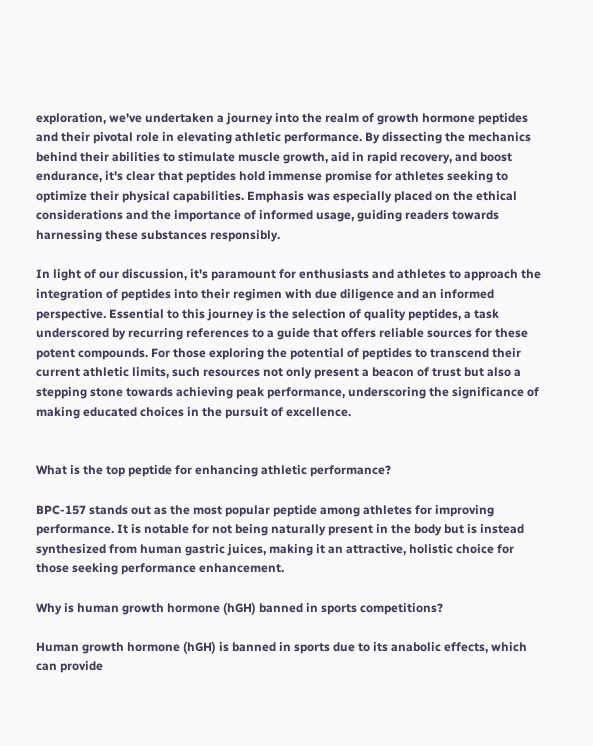exploration, we've undertaken a journey into the realm of growth hormone peptides and their pivotal role in elevating athletic performance. By dissecting the mechanics behind their abilities to stimulate muscle growth, aid in rapid recovery, and boost endurance, it's clear that peptides hold immense promise for athletes seeking to optimize their physical capabilities. Emphasis was especially placed on the ethical considerations and the importance of informed usage, guiding readers towards harnessing these substances responsibly.

In light of our discussion, it's paramount for enthusiasts and athletes to approach the integration of peptides into their regimen with due diligence and an informed perspective. Essential to this journey is the selection of quality peptides, a task underscored by recurring references to a guide that offers reliable sources for these potent compounds. For those exploring the potential of peptides to transcend their current athletic limits, such resources not only present a beacon of trust but also a stepping stone towards achieving peak performance, underscoring the significance of making educated choices in the pursuit of excellence.


What is the top peptide for enhancing athletic performance?

BPC-157 stands out as the most popular peptide among athletes for improving performance. It is notable for not being naturally present in the body but is instead synthesized from human gastric juices, making it an attractive, holistic choice for those seeking performance enhancement.

Why is human growth hormone (hGH) banned in sports competitions?

Human growth hormone (hGH) is banned in sports due to its anabolic effects, which can provide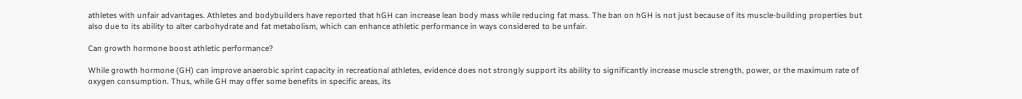athletes with unfair advantages. Athletes and bodybuilders have reported that hGH can increase lean body mass while reducing fat mass. The ban on hGH is not just because of its muscle-building properties but also due to its ability to alter carbohydrate and fat metabolism, which can enhance athletic performance in ways considered to be unfair.

Can growth hormone boost athletic performance?

While growth hormone (GH) can improve anaerobic sprint capacity in recreational athletes, evidence does not strongly support its ability to significantly increase muscle strength, power, or the maximum rate of oxygen consumption. Thus, while GH may offer some benefits in specific areas, its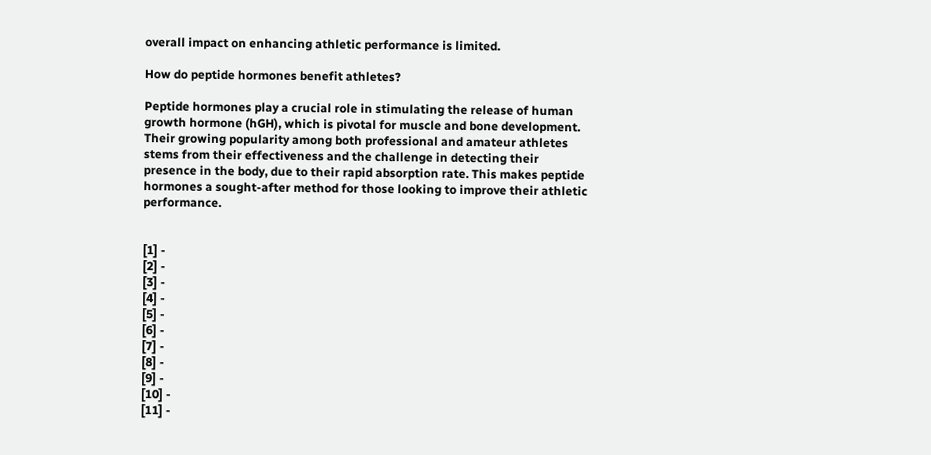overall impact on enhancing athletic performance is limited.

How do peptide hormones benefit athletes?

Peptide hormones play a crucial role in stimulating the release of human growth hormone (hGH), which is pivotal for muscle and bone development. Their growing popularity among both professional and amateur athletes stems from their effectiveness and the challenge in detecting their presence in the body, due to their rapid absorption rate. This makes peptide hormones a sought-after method for those looking to improve their athletic performance.


[1] -
[2] -
[3] -
[4] -
[5] -
[6] -
[7] -
[8] -
[9] -
[10] -
[11] -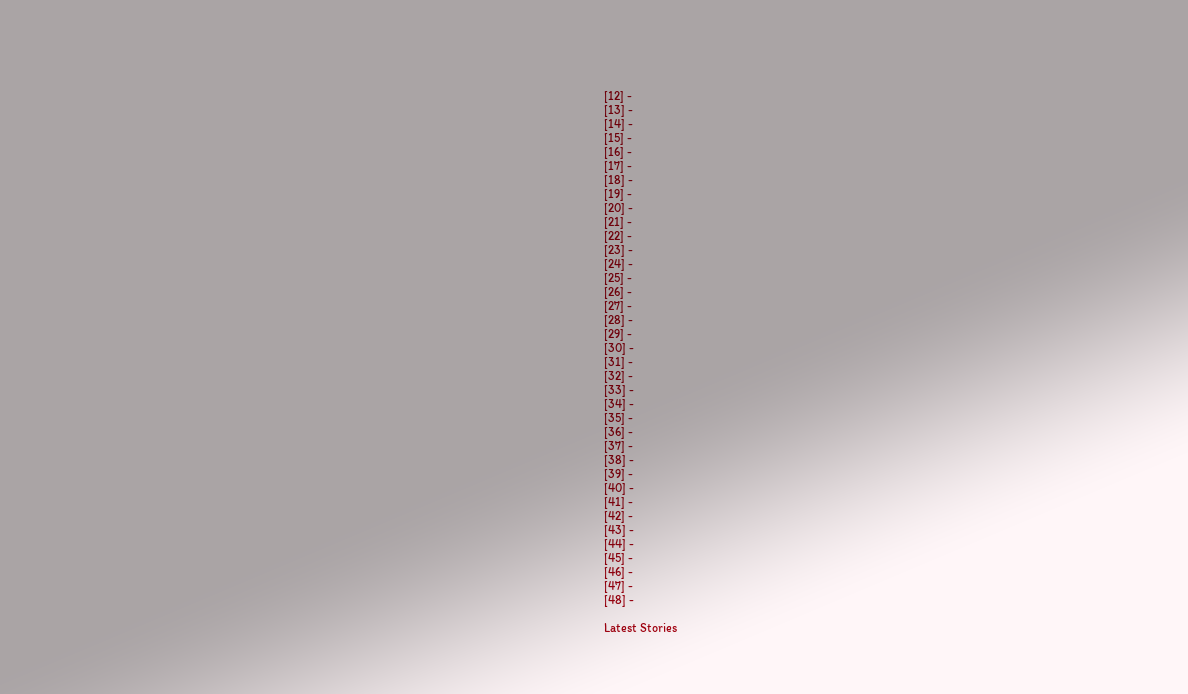[12] -
[13] -
[14] -
[15] -
[16] -
[17] -
[18] -
[19] -
[20] -
[21] -
[22] -
[23] -
[24] -
[25] -
[26] -
[27] -
[28] -
[29] -
[30] -
[31] -
[32] -
[33] -
[34] -
[35] -
[36] -
[37] -
[38] -
[39] -
[40] -
[41] -
[42] -
[43] -
[44] -
[45] -
[46] -
[47] -
[48] -

Latest Stories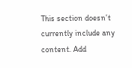This section doesn’t currently include any content. Add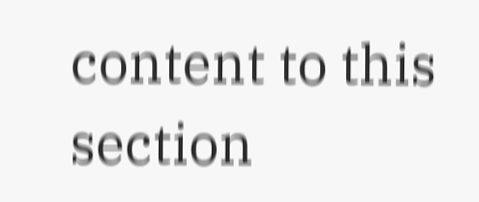content to this section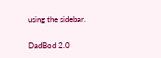using the sidebar.

DadBod 2.0